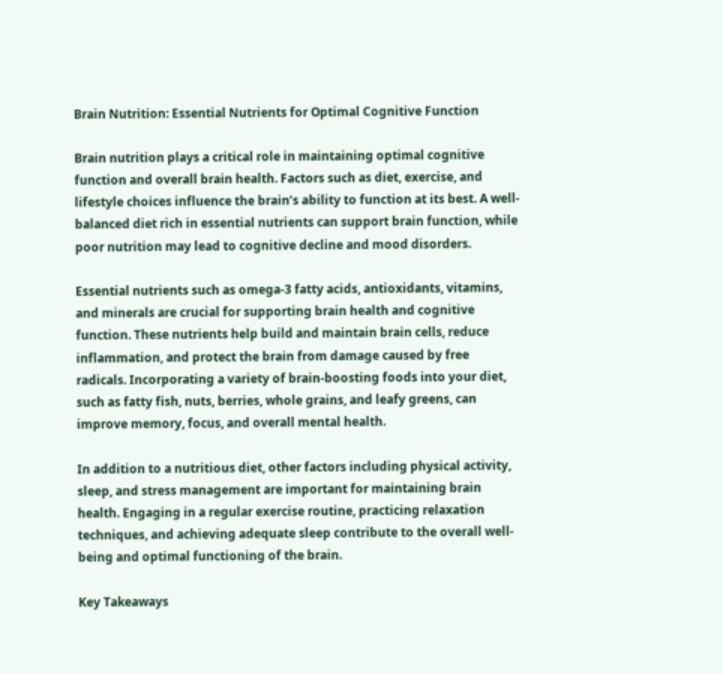Brain Nutrition: Essential Nutrients for Optimal Cognitive Function

Brain nutrition plays a critical role in maintaining optimal cognitive function and overall brain health. Factors such as diet, exercise, and lifestyle choices influence the brain’s ability to function at its best. A well-balanced diet rich in essential nutrients can support brain function, while poor nutrition may lead to cognitive decline and mood disorders.

Essential nutrients such as omega-3 fatty acids, antioxidants, vitamins, and minerals are crucial for supporting brain health and cognitive function. These nutrients help build and maintain brain cells, reduce inflammation, and protect the brain from damage caused by free radicals. Incorporating a variety of brain-boosting foods into your diet, such as fatty fish, nuts, berries, whole grains, and leafy greens, can improve memory, focus, and overall mental health.

In addition to a nutritious diet, other factors including physical activity, sleep, and stress management are important for maintaining brain health. Engaging in a regular exercise routine, practicing relaxation techniques, and achieving adequate sleep contribute to the overall well-being and optimal functioning of the brain.

Key Takeaways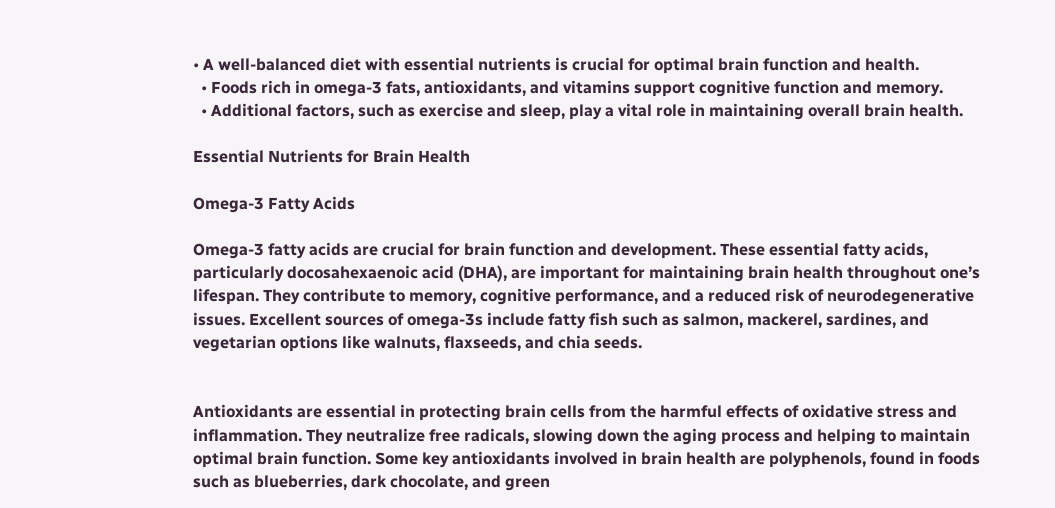• A well-balanced diet with essential nutrients is crucial for optimal brain function and health.
  • Foods rich in omega-3 fats, antioxidants, and vitamins support cognitive function and memory.
  • Additional factors, such as exercise and sleep, play a vital role in maintaining overall brain health.

Essential Nutrients for Brain Health

Omega-3 Fatty Acids

Omega-3 fatty acids are crucial for brain function and development. These essential fatty acids, particularly docosahexaenoic acid (DHA), are important for maintaining brain health throughout one’s lifespan. They contribute to memory, cognitive performance, and a reduced risk of neurodegenerative issues. Excellent sources of omega-3s include fatty fish such as salmon, mackerel, sardines, and vegetarian options like walnuts, flaxseeds, and chia seeds.


Antioxidants are essential in protecting brain cells from the harmful effects of oxidative stress and inflammation. They neutralize free radicals, slowing down the aging process and helping to maintain optimal brain function. Some key antioxidants involved in brain health are polyphenols, found in foods such as blueberries, dark chocolate, and green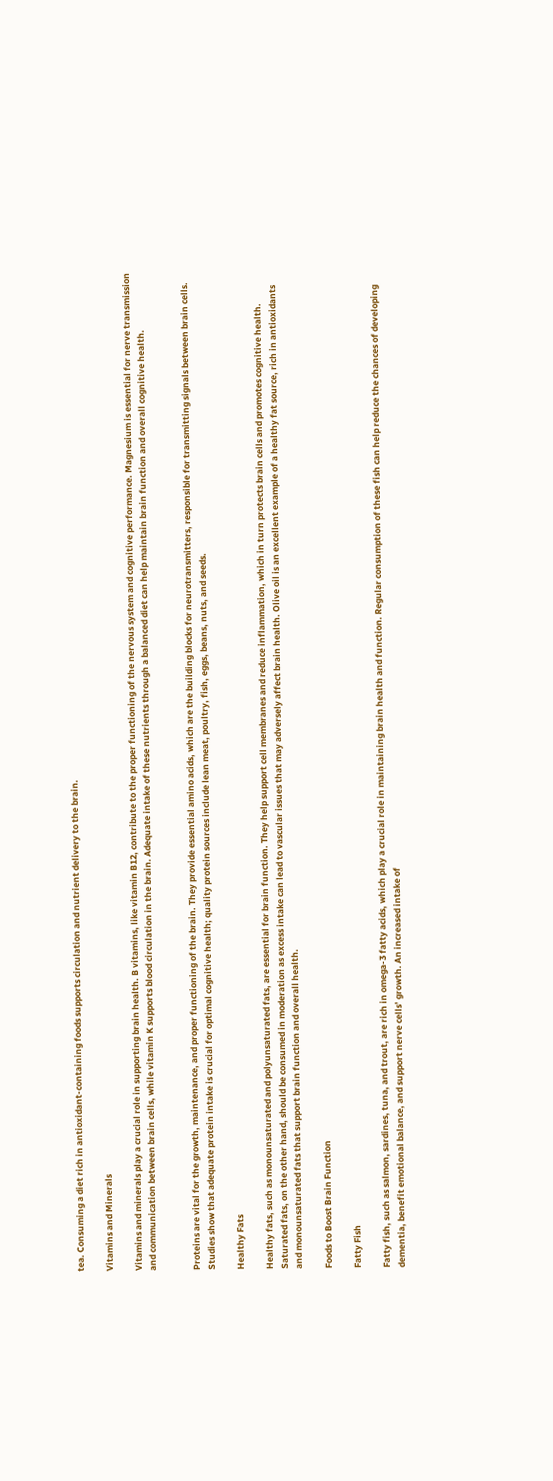tea. Consuming a diet rich in antioxidant-containing foods supports circulation and nutrient delivery to the brain.

Vitamins and Minerals

Vitamins and minerals play a crucial role in supporting brain health. B vitamins, like vitamin B12, contribute to the proper functioning of the nervous system and cognitive performance. Magnesium is essential for nerve transmission and communication between brain cells, while vitamin K supports blood circulation in the brain. Adequate intake of these nutrients through a balanced diet can help maintain brain function and overall cognitive health.


Proteins are vital for the growth, maintenance, and proper functioning of the brain. They provide essential amino acids, which are the building blocks for neurotransmitters, responsible for transmitting signals between brain cells. Studies show that adequate protein intake is crucial for optimal cognitive health; quality protein sources include lean meat, poultry, fish, eggs, beans, nuts, and seeds.

Healthy Fats

Healthy fats, such as monounsaturated and polyunsaturated fats, are essential for brain function. They help support cell membranes and reduce inflammation, which in turn protects brain cells and promotes cognitive health. Saturated fats, on the other hand, should be consumed in moderation as excess intake can lead to vascular issues that may adversely affect brain health. Olive oil is an excellent example of a healthy fat source, rich in antioxidants and monounsaturated fats that support brain function and overall health.

Foods to Boost Brain Function

Fatty Fish

Fatty fish, such as salmon, sardines, tuna, and trout, are rich in omega-3 fatty acids, which play a crucial role in maintaining brain health and function. Regular consumption of these fish can help reduce the chances of developing dementia, benefit emotional balance, and support nerve cells’ growth. An increased intake of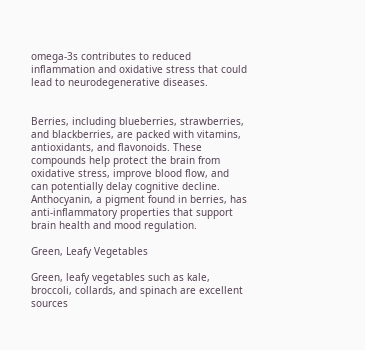omega-3s contributes to reduced inflammation and oxidative stress that could lead to neurodegenerative diseases.


Berries, including blueberries, strawberries, and blackberries, are packed with vitamins, antioxidants, and flavonoids. These compounds help protect the brain from oxidative stress, improve blood flow, and can potentially delay cognitive decline. Anthocyanin, a pigment found in berries, has anti-inflammatory properties that support brain health and mood regulation.

Green, Leafy Vegetables

Green, leafy vegetables such as kale, broccoli, collards, and spinach are excellent sources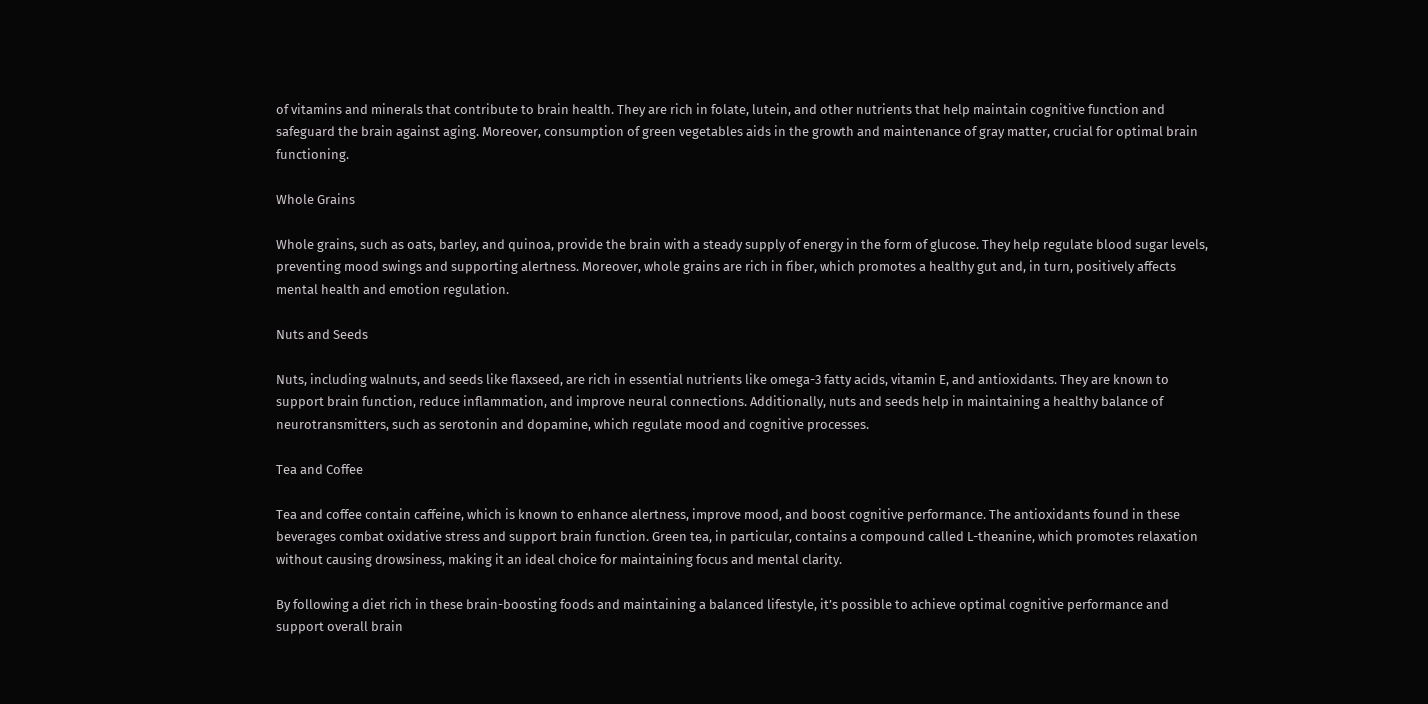of vitamins and minerals that contribute to brain health. They are rich in folate, lutein, and other nutrients that help maintain cognitive function and safeguard the brain against aging. Moreover, consumption of green vegetables aids in the growth and maintenance of gray matter, crucial for optimal brain functioning.

Whole Grains

Whole grains, such as oats, barley, and quinoa, provide the brain with a steady supply of energy in the form of glucose. They help regulate blood sugar levels, preventing mood swings and supporting alertness. Moreover, whole grains are rich in fiber, which promotes a healthy gut and, in turn, positively affects mental health and emotion regulation.

Nuts and Seeds

Nuts, including walnuts, and seeds like flaxseed, are rich in essential nutrients like omega-3 fatty acids, vitamin E, and antioxidants. They are known to support brain function, reduce inflammation, and improve neural connections. Additionally, nuts and seeds help in maintaining a healthy balance of neurotransmitters, such as serotonin and dopamine, which regulate mood and cognitive processes.

Tea and Coffee

Tea and coffee contain caffeine, which is known to enhance alertness, improve mood, and boost cognitive performance. The antioxidants found in these beverages combat oxidative stress and support brain function. Green tea, in particular, contains a compound called L-theanine, which promotes relaxation without causing drowsiness, making it an ideal choice for maintaining focus and mental clarity.

By following a diet rich in these brain-boosting foods and maintaining a balanced lifestyle, it’s possible to achieve optimal cognitive performance and support overall brain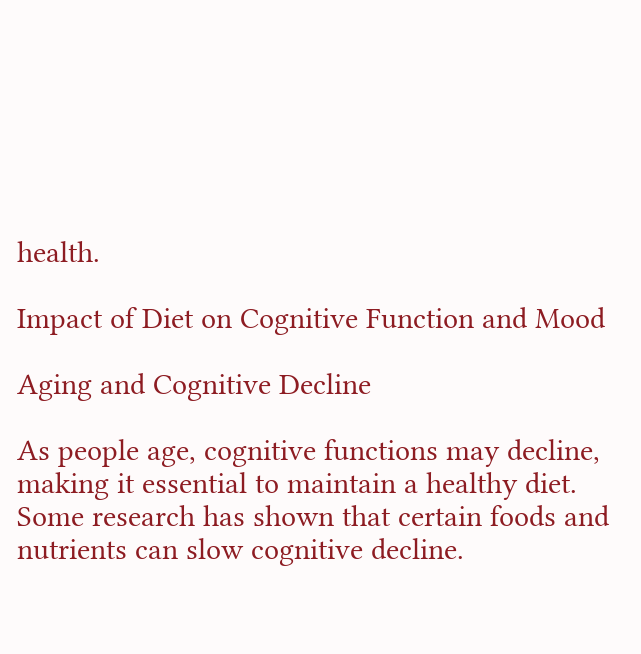health.

Impact of Diet on Cognitive Function and Mood

Aging and Cognitive Decline

As people age, cognitive functions may decline, making it essential to maintain a healthy diet. Some research has shown that certain foods and nutrients can slow cognitive decline.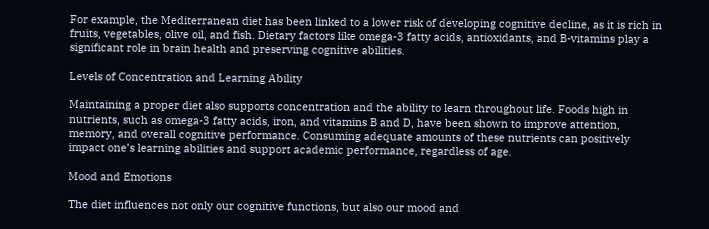For example, the Mediterranean diet has been linked to a lower risk of developing cognitive decline, as it is rich in fruits, vegetables, olive oil, and fish. Dietary factors like omega-3 fatty acids, antioxidants, and B-vitamins play a significant role in brain health and preserving cognitive abilities.

Levels of Concentration and Learning Ability

Maintaining a proper diet also supports concentration and the ability to learn throughout life. Foods high in nutrients, such as omega-3 fatty acids, iron, and vitamins B and D, have been shown to improve attention, memory, and overall cognitive performance. Consuming adequate amounts of these nutrients can positively impact one’s learning abilities and support academic performance, regardless of age.

Mood and Emotions

The diet influences not only our cognitive functions, but also our mood and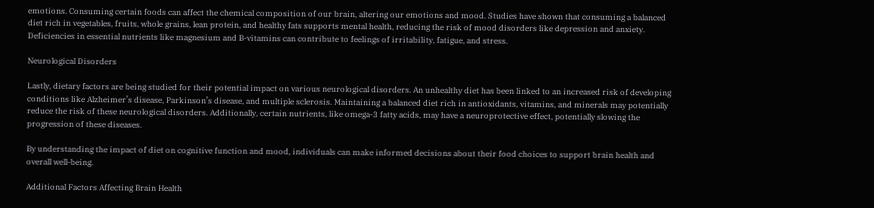emotions. Consuming certain foods can affect the chemical composition of our brain, altering our emotions and mood. Studies have shown that consuming a balanced diet rich in vegetables, fruits, whole grains, lean protein, and healthy fats supports mental health, reducing the risk of mood disorders like depression and anxiety. Deficiencies in essential nutrients like magnesium and B-vitamins can contribute to feelings of irritability, fatigue, and stress.

Neurological Disorders

Lastly, dietary factors are being studied for their potential impact on various neurological disorders. An unhealthy diet has been linked to an increased risk of developing conditions like Alzheimer’s disease, Parkinson’s disease, and multiple sclerosis. Maintaining a balanced diet rich in antioxidants, vitamins, and minerals may potentially reduce the risk of these neurological disorders. Additionally, certain nutrients, like omega-3 fatty acids, may have a neuroprotective effect, potentially slowing the progression of these diseases.

By understanding the impact of diet on cognitive function and mood, individuals can make informed decisions about their food choices to support brain health and overall well-being.

Additional Factors Affecting Brain Health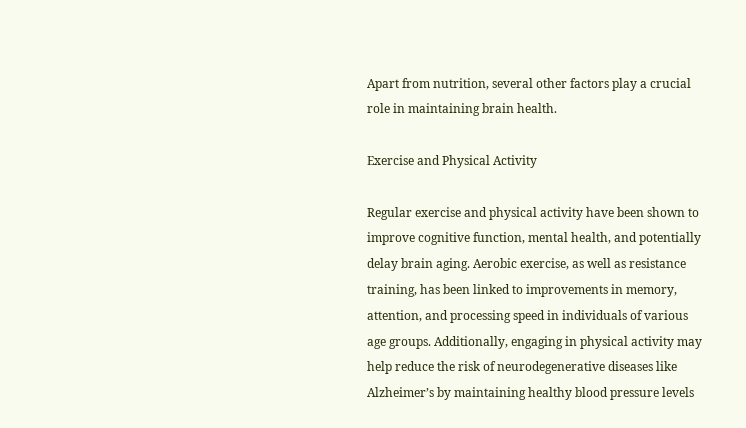Apart from nutrition, several other factors play a crucial role in maintaining brain health.

Exercise and Physical Activity

Regular exercise and physical activity have been shown to improve cognitive function, mental health, and potentially delay brain aging. Aerobic exercise, as well as resistance training, has been linked to improvements in memory, attention, and processing speed in individuals of various age groups. Additionally, engaging in physical activity may help reduce the risk of neurodegenerative diseases like Alzheimer’s by maintaining healthy blood pressure levels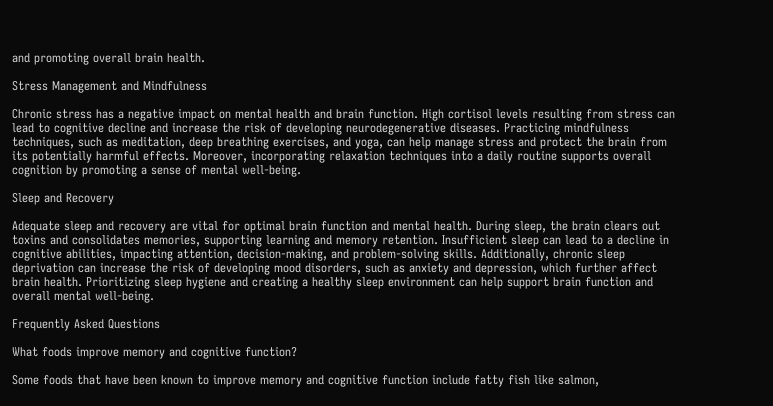and promoting overall brain health.

Stress Management and Mindfulness

Chronic stress has a negative impact on mental health and brain function. High cortisol levels resulting from stress can lead to cognitive decline and increase the risk of developing neurodegenerative diseases. Practicing mindfulness techniques, such as meditation, deep breathing exercises, and yoga, can help manage stress and protect the brain from its potentially harmful effects. Moreover, incorporating relaxation techniques into a daily routine supports overall cognition by promoting a sense of mental well-being.

Sleep and Recovery

Adequate sleep and recovery are vital for optimal brain function and mental health. During sleep, the brain clears out toxins and consolidates memories, supporting learning and memory retention. Insufficient sleep can lead to a decline in cognitive abilities, impacting attention, decision-making, and problem-solving skills. Additionally, chronic sleep deprivation can increase the risk of developing mood disorders, such as anxiety and depression, which further affect brain health. Prioritizing sleep hygiene and creating a healthy sleep environment can help support brain function and overall mental well-being.

Frequently Asked Questions

What foods improve memory and cognitive function?

Some foods that have been known to improve memory and cognitive function include fatty fish like salmon,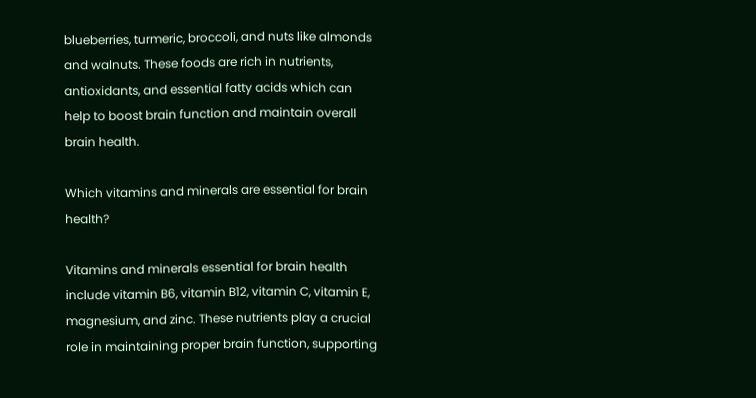blueberries, turmeric, broccoli, and nuts like almonds and walnuts. These foods are rich in nutrients, antioxidants, and essential fatty acids which can help to boost brain function and maintain overall brain health.

Which vitamins and minerals are essential for brain health?

Vitamins and minerals essential for brain health include vitamin B6, vitamin B12, vitamin C, vitamin E, magnesium, and zinc. These nutrients play a crucial role in maintaining proper brain function, supporting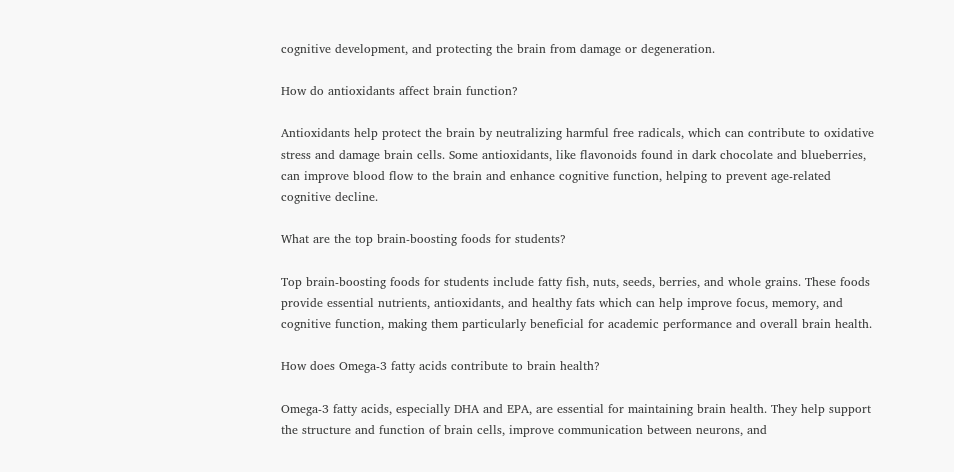cognitive development, and protecting the brain from damage or degeneration.

How do antioxidants affect brain function?

Antioxidants help protect the brain by neutralizing harmful free radicals, which can contribute to oxidative stress and damage brain cells. Some antioxidants, like flavonoids found in dark chocolate and blueberries, can improve blood flow to the brain and enhance cognitive function, helping to prevent age-related cognitive decline.

What are the top brain-boosting foods for students?

Top brain-boosting foods for students include fatty fish, nuts, seeds, berries, and whole grains. These foods provide essential nutrients, antioxidants, and healthy fats which can help improve focus, memory, and cognitive function, making them particularly beneficial for academic performance and overall brain health.

How does Omega-3 fatty acids contribute to brain health?

Omega-3 fatty acids, especially DHA and EPA, are essential for maintaining brain health. They help support the structure and function of brain cells, improve communication between neurons, and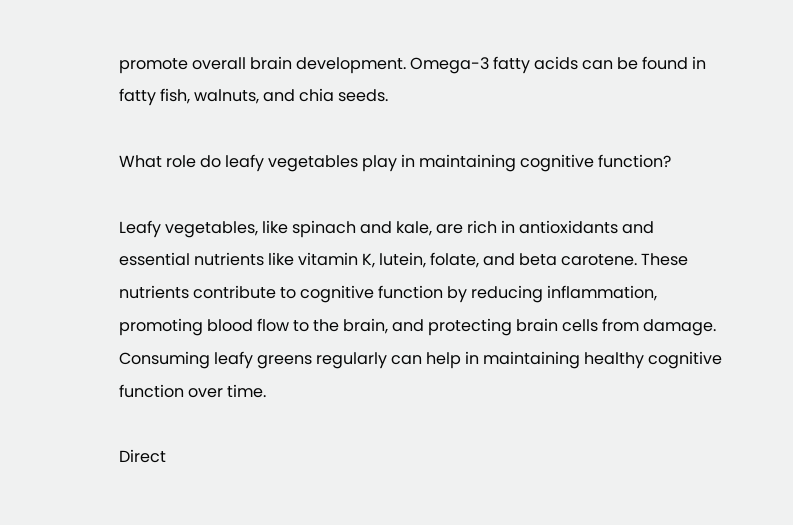promote overall brain development. Omega-3 fatty acids can be found in fatty fish, walnuts, and chia seeds.

What role do leafy vegetables play in maintaining cognitive function?

Leafy vegetables, like spinach and kale, are rich in antioxidants and essential nutrients like vitamin K, lutein, folate, and beta carotene. These nutrients contribute to cognitive function by reducing inflammation, promoting blood flow to the brain, and protecting brain cells from damage. Consuming leafy greens regularly can help in maintaining healthy cognitive function over time.

Direct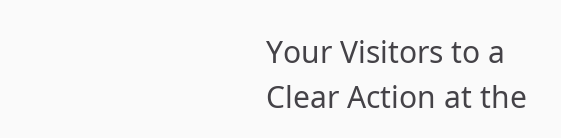Your Visitors to a Clear Action at the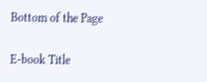Bottom of the Page

E-book Title